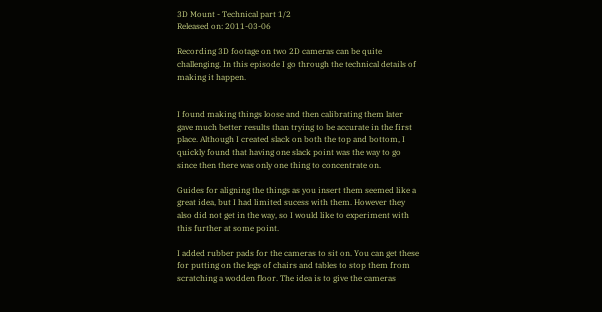3D Mount - Technical part 1/2
Released on: 2011-03-06

Recording 3D footage on two 2D cameras can be quite challenging. In this episode I go through the technical details of making it happen.


I found making things loose and then calibrating them later gave much better results than trying to be accurate in the first place. Although I created slack on both the top and bottom, I quickly found that having one slack point was the way to go since then there was only one thing to concentrate on.

Guides for aligning the things as you insert them seemed like a great idea, but I had limited sucess with them. However they also did not get in the way, so I would like to experiment with this further at some point.

I added rubber pads for the cameras to sit on. You can get these for putting on the legs of chairs and tables to stop them from scratching a wodden floor. The idea is to give the cameras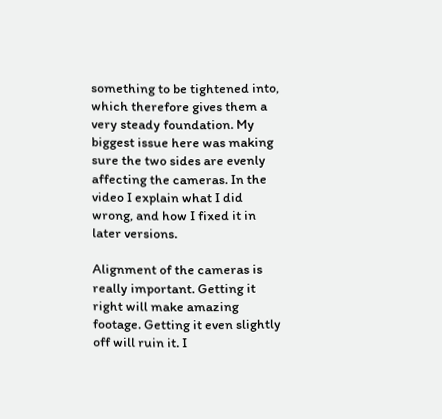something to be tightened into, which therefore gives them a very steady foundation. My biggest issue here was making sure the two sides are evenly affecting the cameras. In the video I explain what I did wrong, and how I fixed it in later versions.

Alignment of the cameras is really important. Getting it right will make amazing footage. Getting it even slightly off will ruin it. I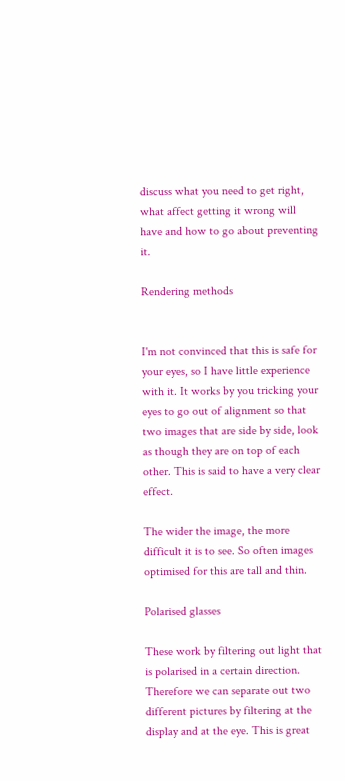discuss what you need to get right, what affect getting it wrong will have and how to go about preventing it.

Rendering methods


I'm not convinced that this is safe for your eyes, so I have little experience with it. It works by you tricking your eyes to go out of alignment so that two images that are side by side, look as though they are on top of each other. This is said to have a very clear effect.

The wider the image, the more difficult it is to see. So often images optimised for this are tall and thin.

Polarised glasses

These work by filtering out light that is polarised in a certain direction. Therefore we can separate out two different pictures by filtering at the display and at the eye. This is great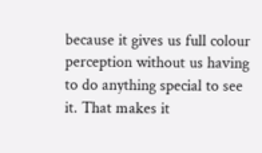because it gives us full colour perception without us having to do anything special to see it. That makes it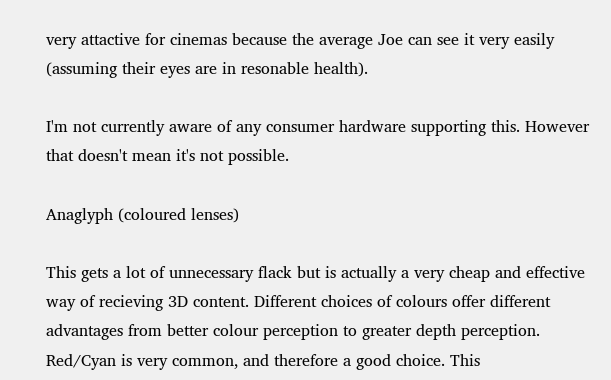very attactive for cinemas because the average Joe can see it very easily (assuming their eyes are in resonable health).

I'm not currently aware of any consumer hardware supporting this. However that doesn't mean it's not possible.

Anaglyph (coloured lenses)

This gets a lot of unnecessary flack but is actually a very cheap and effective way of recieving 3D content. Different choices of colours offer different advantages from better colour perception to greater depth perception. Red/Cyan is very common, and therefore a good choice. This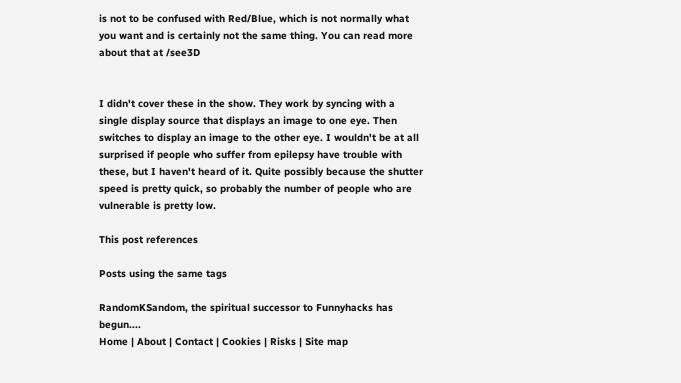is not to be confused with Red/Blue, which is not normally what you want and is certainly not the same thing. You can read more about that at /see3D


I didn't cover these in the show. They work by syncing with a single display source that displays an image to one eye. Then switches to display an image to the other eye. I wouldn't be at all surprised if people who suffer from epilepsy have trouble with these, but I haven't heard of it. Quite possibly because the shutter speed is pretty quick, so probably the number of people who are vulnerable is pretty low.

This post references

Posts using the same tags

RandomKSandom, the spiritual successor to Funnyhacks has begun....
Home | About | Contact | Cookies | Risks | Site map